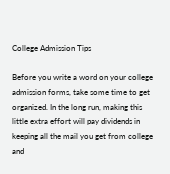College Admission Tips

Before you write a word on your college admission forms, take some time to get organized. In the long run, making this little extra effort will pay dividends in keeping all the mail you get from college and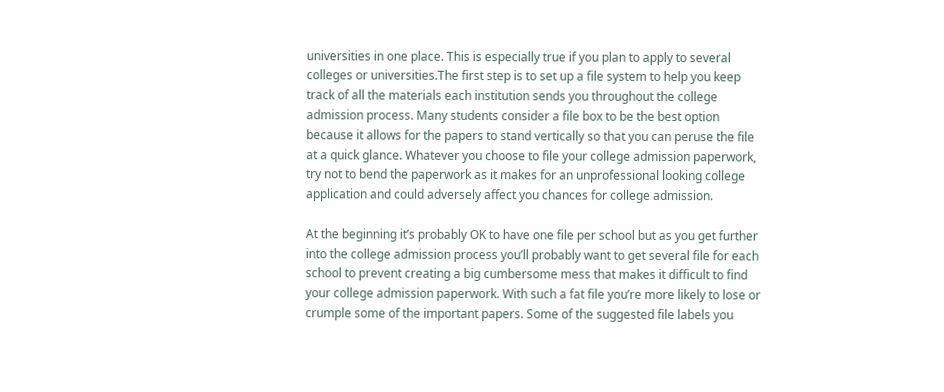universities in one place. This is especially true if you plan to apply to several colleges or universities.The first step is to set up a file system to help you keep track of all the materials each institution sends you throughout the college admission process. Many students consider a file box to be the best option because it allows for the papers to stand vertically so that you can peruse the file at a quick glance. Whatever you choose to file your college admission paperwork, try not to bend the paperwork as it makes for an unprofessional looking college application and could adversely affect you chances for college admission.

At the beginning it’s probably OK to have one file per school but as you get further into the college admission process you’ll probably want to get several file for each school to prevent creating a big cumbersome mess that makes it difficult to find your college admission paperwork. With such a fat file you’re more likely to lose or crumple some of the important papers. Some of the suggested file labels you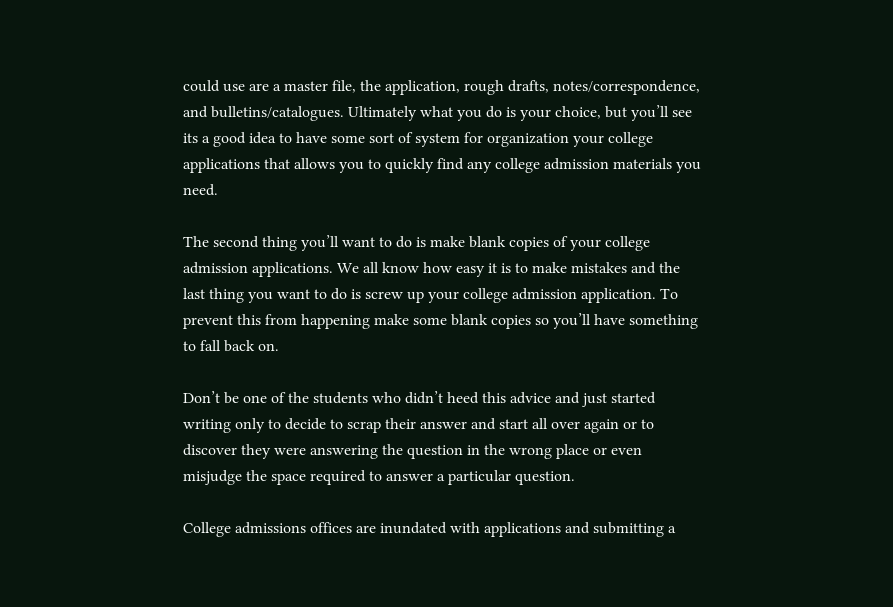could use are a master file, the application, rough drafts, notes/correspondence, and bulletins/catalogues. Ultimately what you do is your choice, but you’ll see its a good idea to have some sort of system for organization your college applications that allows you to quickly find any college admission materials you need.

The second thing you’ll want to do is make blank copies of your college admission applications. We all know how easy it is to make mistakes and the last thing you want to do is screw up your college admission application. To prevent this from happening make some blank copies so you’ll have something to fall back on.

Don’t be one of the students who didn’t heed this advice and just started writing only to decide to scrap their answer and start all over again or to discover they were answering the question in the wrong place or even misjudge the space required to answer a particular question.

College admissions offices are inundated with applications and submitting a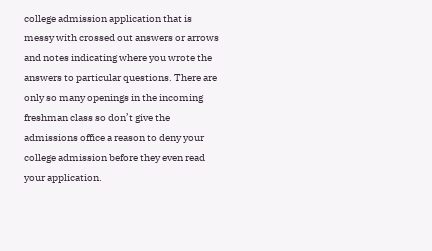college admission application that is messy with crossed out answers or arrows and notes indicating where you wrote the answers to particular questions. There are only so many openings in the incoming freshman class so don’t give the admissions office a reason to deny your college admission before they even read your application.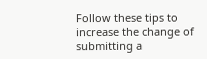Follow these tips to increase the change of submitting a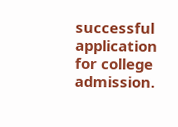successful application for college admission.